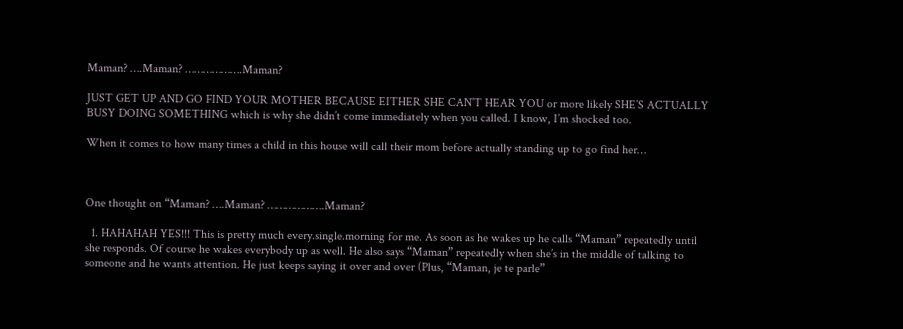Maman? ….Maman? ……………….Maman?

JUST GET UP AND GO FIND YOUR MOTHER BECAUSE EITHER SHE CAN’T HEAR YOU or more likely SHE’S ACTUALLY BUSY DOING SOMETHING which is why she didn’t come immediately when you called. I know, I’m shocked too.

When it comes to how many times a child in this house will call their mom before actually standing up to go find her…



One thought on “Maman? ….Maman? ……………….Maman?

  1. HAHAHAH YES!!! This is pretty much every.single.morning for me. As soon as he wakes up he calls “Maman” repeatedly until she responds. Of course he wakes everybody up as well. He also says “Maman” repeatedly when she’s in the middle of talking to someone and he wants attention. He just keeps saying it over and over (Plus, “Maman, je te parle”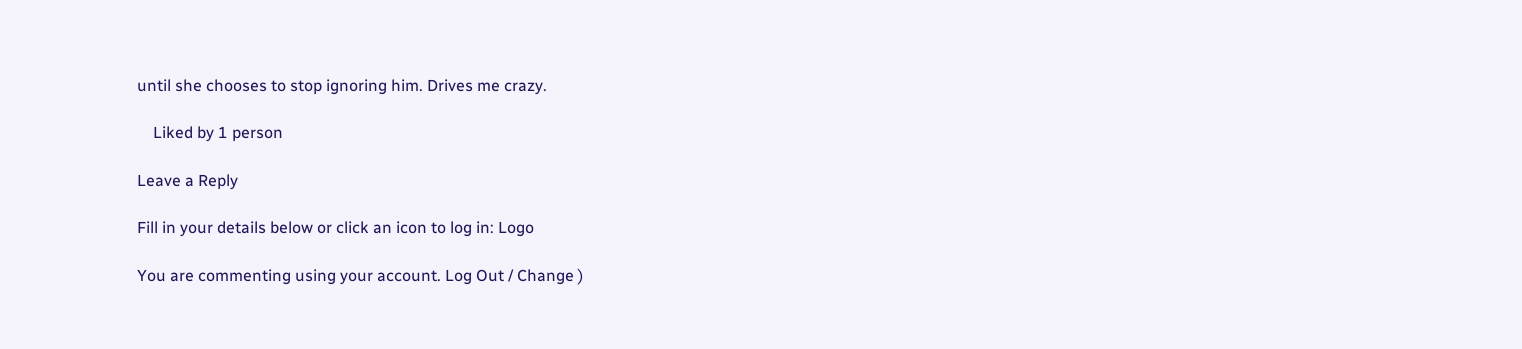until she chooses to stop ignoring him. Drives me crazy.

    Liked by 1 person

Leave a Reply

Fill in your details below or click an icon to log in: Logo

You are commenting using your account. Log Out / Change )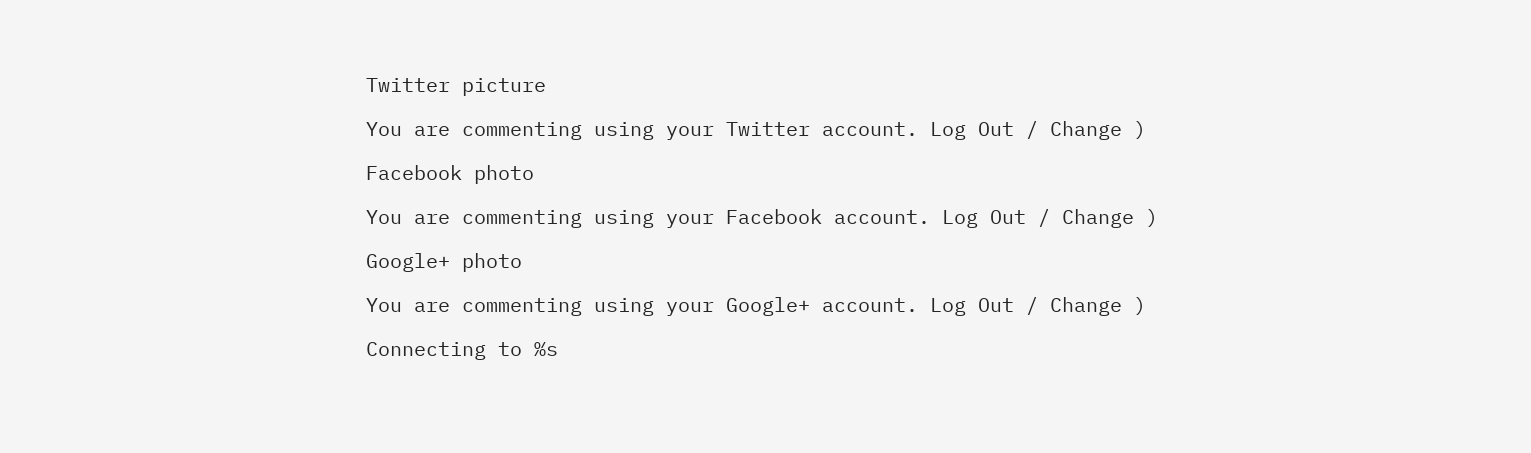Twitter picture

You are commenting using your Twitter account. Log Out / Change )

Facebook photo

You are commenting using your Facebook account. Log Out / Change )

Google+ photo

You are commenting using your Google+ account. Log Out / Change )

Connecting to %s